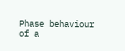Phase behaviour of a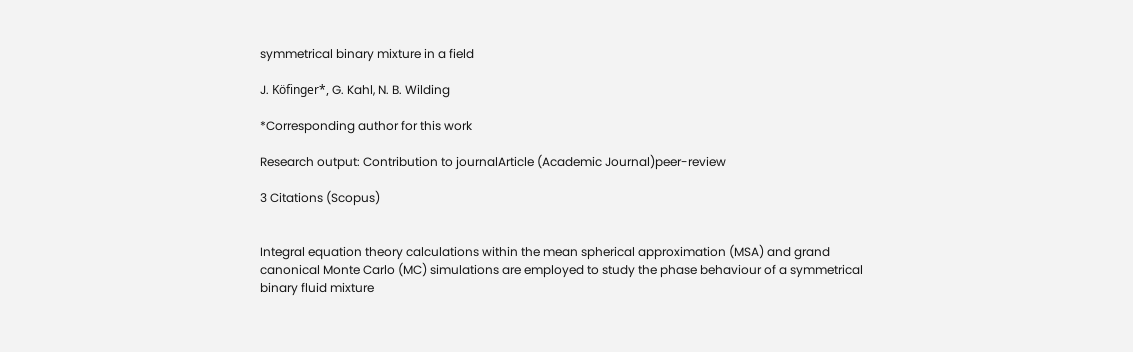symmetrical binary mixture in a field

J. Köfinger*, G. Kahl, N. B. Wilding

*Corresponding author for this work

Research output: Contribution to journalArticle (Academic Journal)peer-review

3 Citations (Scopus)


Integral equation theory calculations within the mean spherical approximation (MSA) and grand canonical Monte Carlo (MC) simulations are employed to study the phase behaviour of a symmetrical binary fluid mixture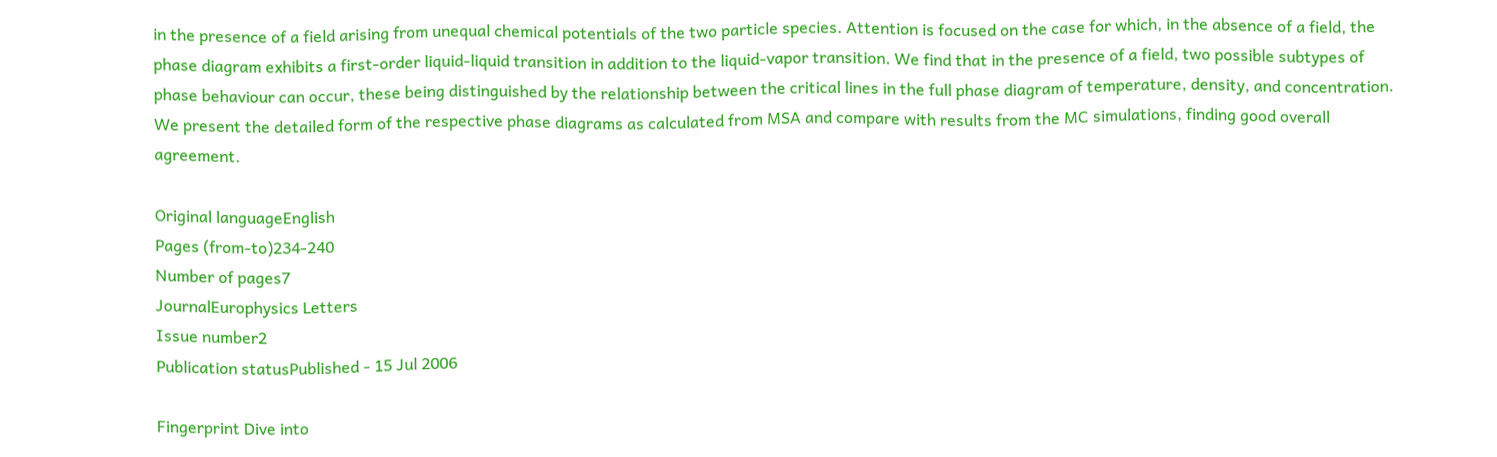in the presence of a field arising from unequal chemical potentials of the two particle species. Attention is focused on the case for which, in the absence of a field, the phase diagram exhibits a first-order liquid-liquid transition in addition to the liquid-vapor transition. We find that in the presence of a field, two possible subtypes of phase behaviour can occur, these being distinguished by the relationship between the critical lines in the full phase diagram of temperature, density, and concentration. We present the detailed form of the respective phase diagrams as calculated from MSA and compare with results from the MC simulations, finding good overall agreement.

Original languageEnglish
Pages (from-to)234-240
Number of pages7
JournalEurophysics Letters
Issue number2
Publication statusPublished - 15 Jul 2006

Fingerprint Dive into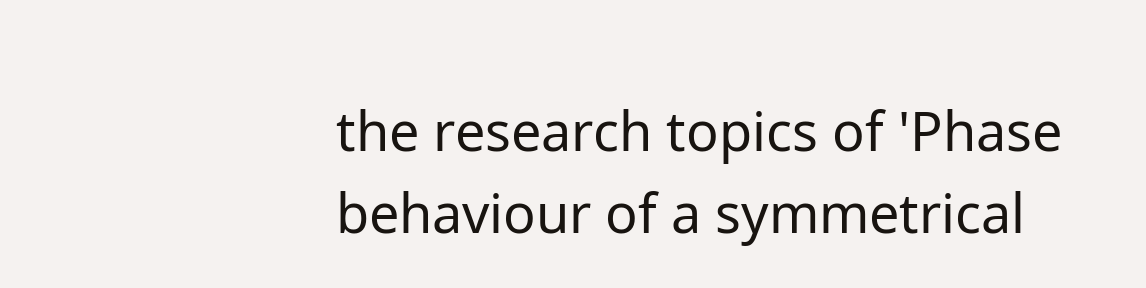the research topics of 'Phase behaviour of a symmetrical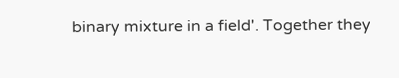binary mixture in a field'. Together they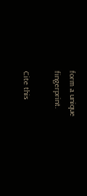form a unique fingerprint.

Cite this